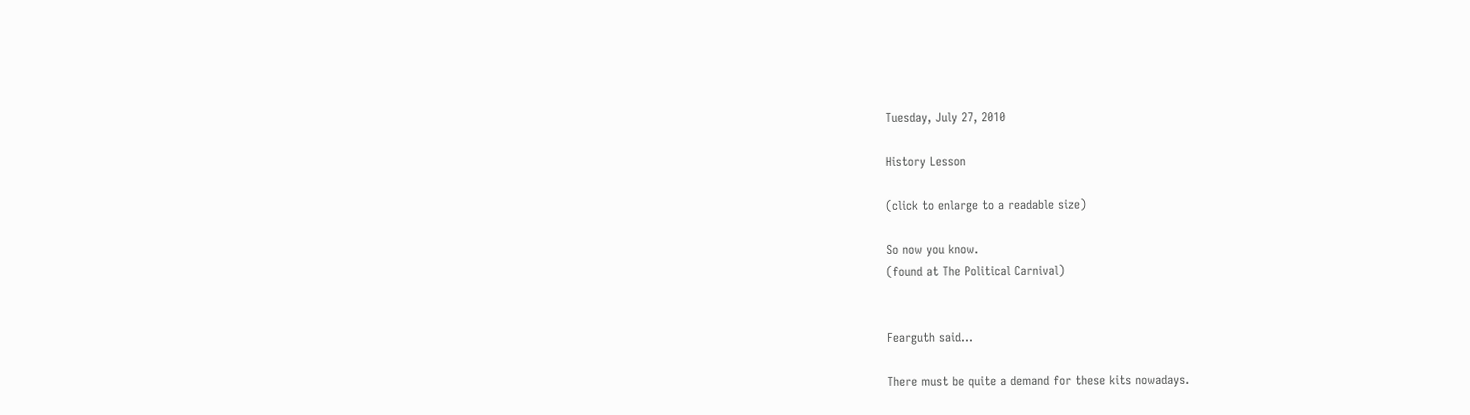Tuesday, July 27, 2010

History Lesson

(click to enlarge to a readable size)

So now you know.
(found at The Political Carnival)


Fearguth said...

There must be quite a demand for these kits nowadays.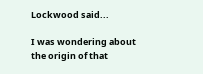Lockwood said...

I was wondering about the origin of that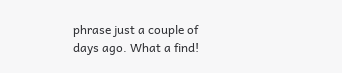phrase just a couple of days ago. What a find!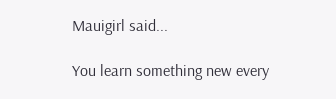Mauigirl said...

You learn something new every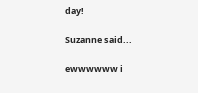day!

Suzanne said...

ewwwwww i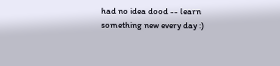had no idea dood -- learn something new every day :)